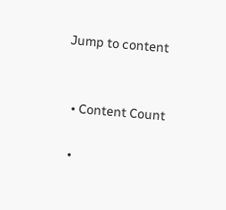Jump to content


  • Content Count

  •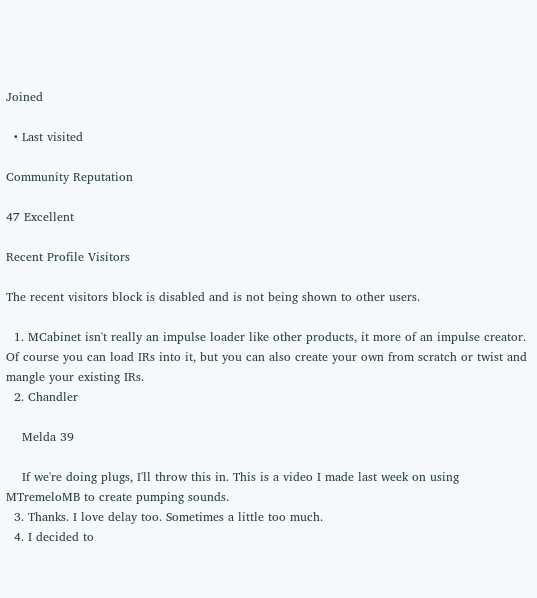Joined

  • Last visited

Community Reputation

47 Excellent

Recent Profile Visitors

The recent visitors block is disabled and is not being shown to other users.

  1. MCabinet isn't really an impulse loader like other products, it more of an impulse creator. Of course you can load IRs into it, but you can also create your own from scratch or twist and mangle your existing IRs.
  2. Chandler

    Melda 39

    If we're doing plugs, I'll throw this in. This is a video I made last week on using MTremeloMB to create pumping sounds.
  3. Thanks. I love delay too. Sometimes a little too much.
  4. I decided to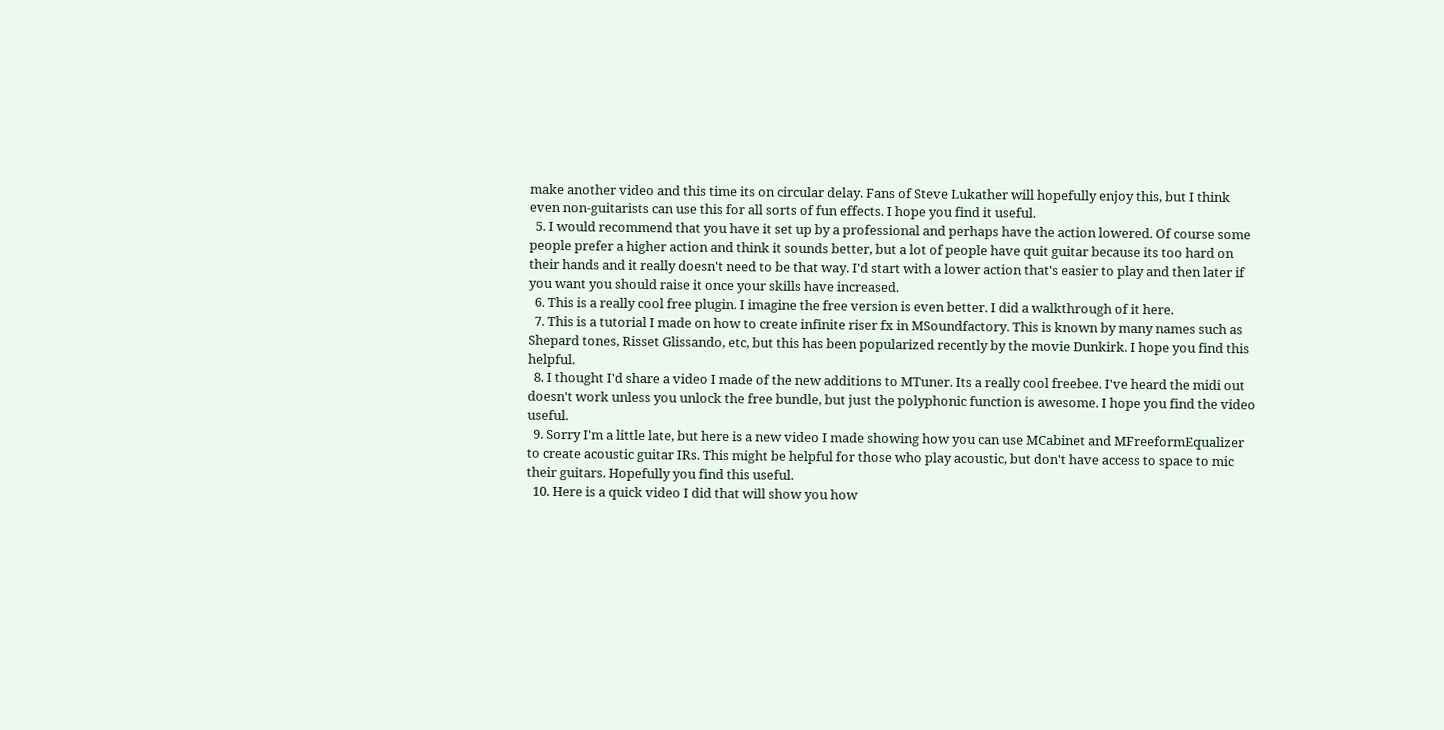make another video and this time its on circular delay. Fans of Steve Lukather will hopefully enjoy this, but I think even non-guitarists can use this for all sorts of fun effects. I hope you find it useful.
  5. I would recommend that you have it set up by a professional and perhaps have the action lowered. Of course some people prefer a higher action and think it sounds better, but a lot of people have quit guitar because its too hard on their hands and it really doesn't need to be that way. I'd start with a lower action that's easier to play and then later if you want you should raise it once your skills have increased.
  6. This is a really cool free plugin. I imagine the free version is even better. I did a walkthrough of it here.
  7. This is a tutorial I made on how to create infinite riser fx in MSoundfactory. This is known by many names such as Shepard tones, Risset Glissando, etc, but this has been popularized recently by the movie Dunkirk. I hope you find this helpful.
  8. I thought I'd share a video I made of the new additions to MTuner. Its a really cool freebee. I've heard the midi out doesn't work unless you unlock the free bundle, but just the polyphonic function is awesome. I hope you find the video useful.
  9. Sorry I'm a little late, but here is a new video I made showing how you can use MCabinet and MFreeformEqualizer to create acoustic guitar IRs. This might be helpful for those who play acoustic, but don't have access to space to mic their guitars. Hopefully you find this useful.
  10. Here is a quick video I did that will show you how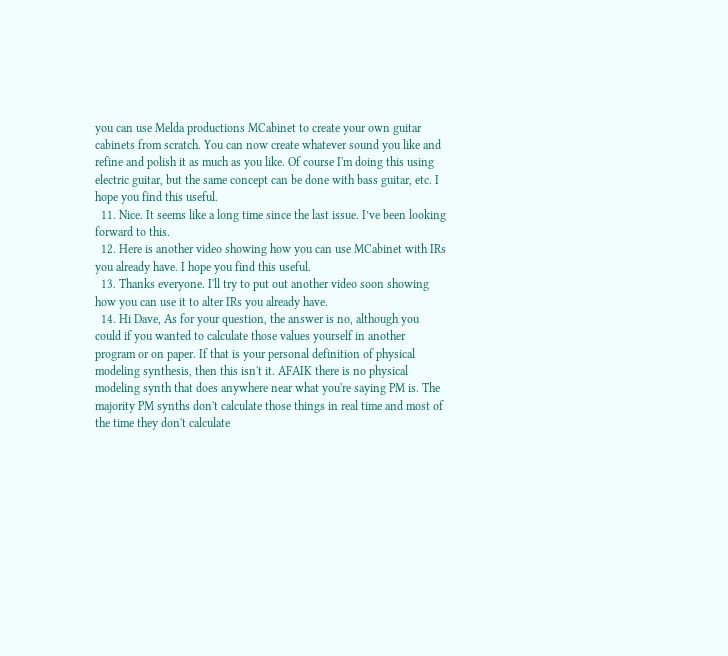you can use Melda productions MCabinet to create your own guitar cabinets from scratch. You can now create whatever sound you like and refine and polish it as much as you like. Of course I'm doing this using electric guitar, but the same concept can be done with bass guitar, etc. I hope you find this useful.
  11. Nice. It seems like a long time since the last issue. I’ve been looking forward to this.
  12. Here is another video showing how you can use MCabinet with IRs you already have. I hope you find this useful.
  13. Thanks everyone. I'll try to put out another video soon showing how you can use it to alter IRs you already have.
  14. Hi Dave, As for your question, the answer is no, although you could if you wanted to calculate those values yourself in another program or on paper. If that is your personal definition of physical modeling synthesis, then this isn't it. AFAIK there is no physical modeling synth that does anywhere near what you're saying PM is. The majority PM synths don't calculate those things in real time and most of the time they don't calculate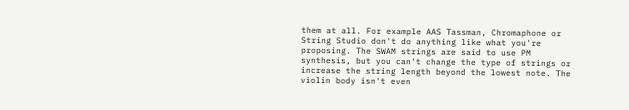them at all. For example AAS Tassman, Chromaphone or String Studio don't do anything like what you're proposing. The SWAM strings are said to use PM synthesis, but you can't change the type of strings or increase the string length beyond the lowest note. The violin body isn't even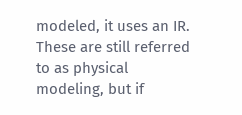modeled, it uses an IR. These are still referred to as physical modeling, but if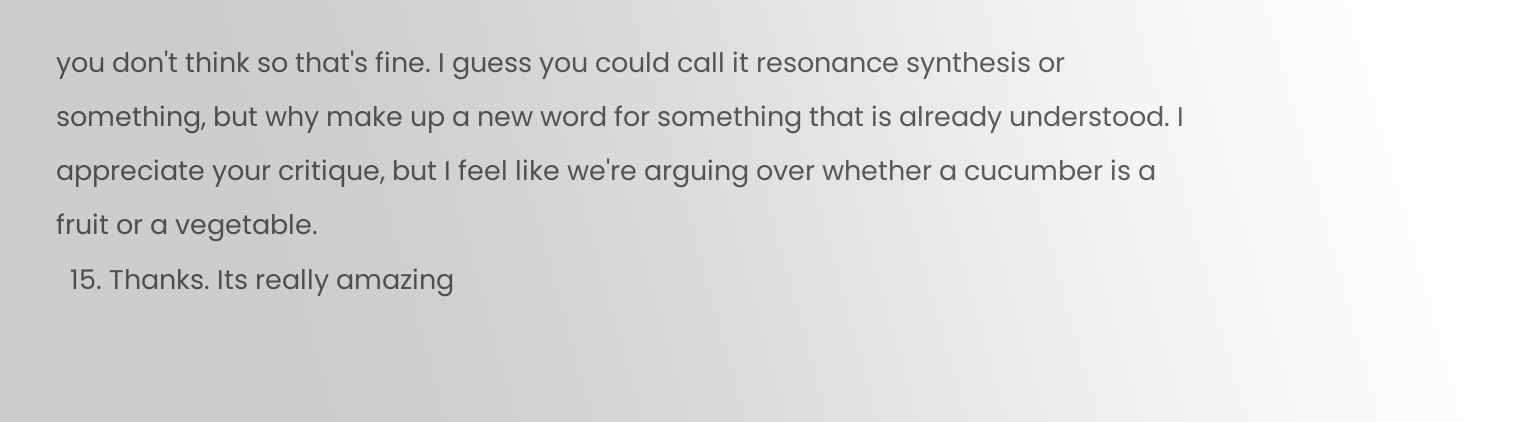you don't think so that's fine. I guess you could call it resonance synthesis or something, but why make up a new word for something that is already understood. I appreciate your critique, but I feel like we're arguing over whether a cucumber is a fruit or a vegetable.
  15. Thanks. Its really amazing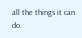all the things it can do.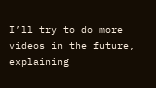I’ll try to do more videos in the future, explaining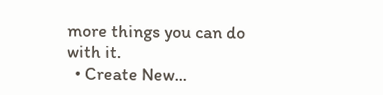more things you can do with it.
  • Create New...